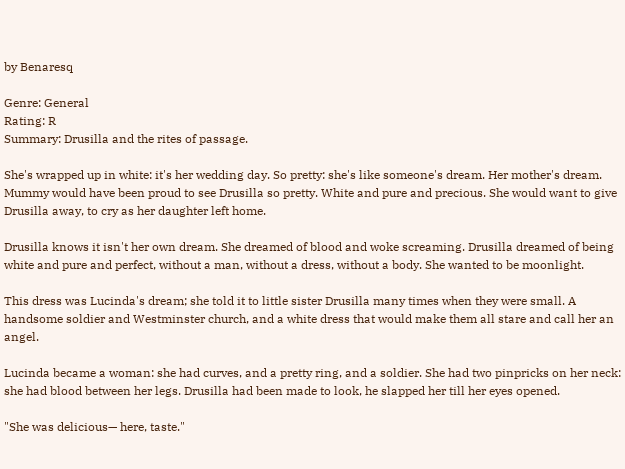by Benaresq

Genre: General
Rating: R
Summary: Drusilla and the rites of passage.

She's wrapped up in white: it's her wedding day. So pretty: she's like someone's dream. Her mother's dream. Mummy would have been proud to see Drusilla so pretty. White and pure and precious. She would want to give Drusilla away, to cry as her daughter left home.

Drusilla knows it isn't her own dream. She dreamed of blood and woke screaming. Drusilla dreamed of being white and pure and perfect, without a man, without a dress, without a body. She wanted to be moonlight.

This dress was Lucinda's dream; she told it to little sister Drusilla many times when they were small. A handsome soldier and Westminster church, and a white dress that would make them all stare and call her an angel.

Lucinda became a woman: she had curves, and a pretty ring, and a soldier. She had two pinpricks on her neck: she had blood between her legs. Drusilla had been made to look, he slapped her till her eyes opened.

"She was delicious— here, taste."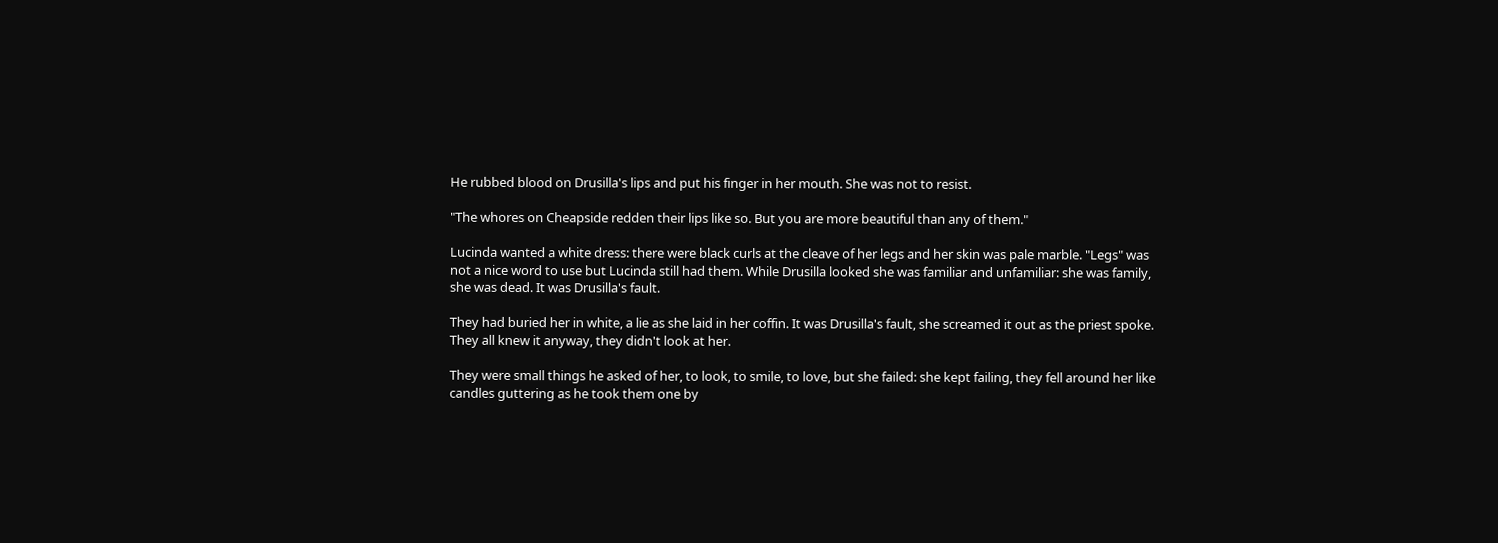He rubbed blood on Drusilla's lips and put his finger in her mouth. She was not to resist.

"The whores on Cheapside redden their lips like so. But you are more beautiful than any of them."

Lucinda wanted a white dress: there were black curls at the cleave of her legs and her skin was pale marble. "Legs" was not a nice word to use but Lucinda still had them. While Drusilla looked she was familiar and unfamiliar: she was family, she was dead. It was Drusilla's fault.

They had buried her in white, a lie as she laid in her coffin. It was Drusilla's fault, she screamed it out as the priest spoke. They all knew it anyway, they didn't look at her.

They were small things he asked of her, to look, to smile, to love, but she failed: she kept failing, they fell around her like candles guttering as he took them one by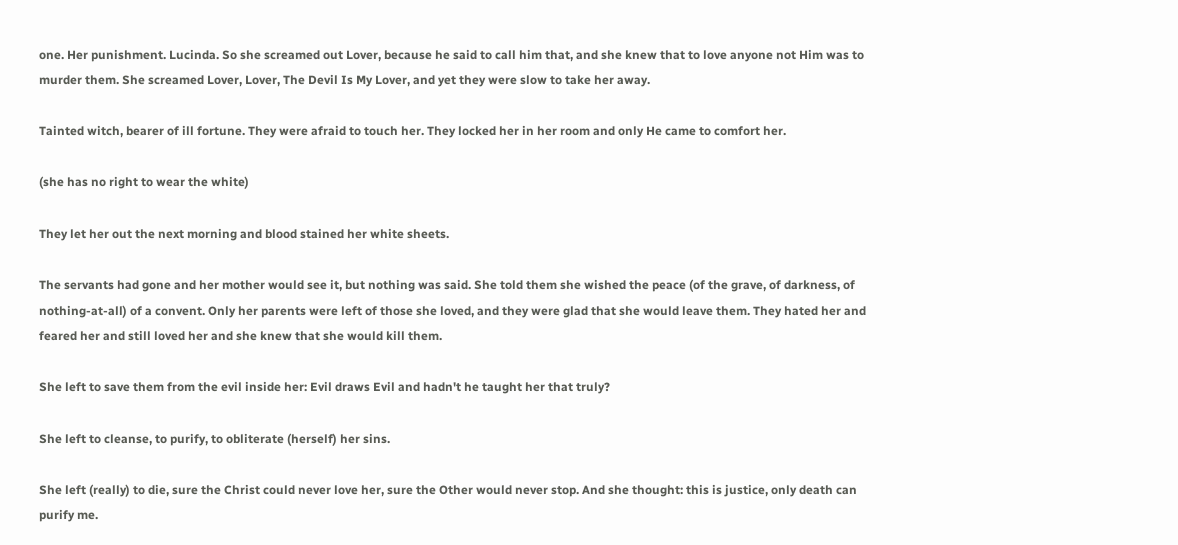one. Her punishment. Lucinda. So she screamed out Lover, because he said to call him that, and she knew that to love anyone not Him was to murder them. She screamed Lover, Lover, The Devil Is My Lover, and yet they were slow to take her away.

Tainted witch, bearer of ill fortune. They were afraid to touch her. They locked her in her room and only He came to comfort her.

(she has no right to wear the white)

They let her out the next morning and blood stained her white sheets.

The servants had gone and her mother would see it, but nothing was said. She told them she wished the peace (of the grave, of darkness, of nothing-at-all) of a convent. Only her parents were left of those she loved, and they were glad that she would leave them. They hated her and feared her and still loved her and she knew that she would kill them.

She left to save them from the evil inside her: Evil draws Evil and hadn't he taught her that truly?

She left to cleanse, to purify, to obliterate (herself) her sins.

She left (really) to die, sure the Christ could never love her, sure the Other would never stop. And she thought: this is justice, only death can purify me.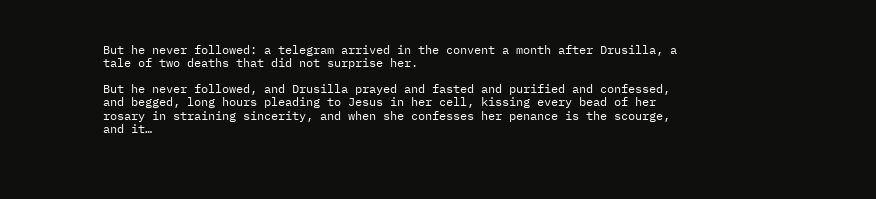But he never followed: a telegram arrived in the convent a month after Drusilla, a tale of two deaths that did not surprise her.

But he never followed, and Drusilla prayed and fasted and purified and confessed, and begged, long hours pleading to Jesus in her cell, kissing every bead of her rosary in straining sincerity, and when she confesses her penance is the scourge, and it…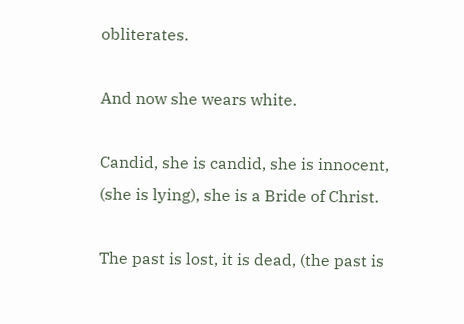obliterates.

And now she wears white.

Candid, she is candid, she is innocent, (she is lying), she is a Bride of Christ.

The past is lost, it is dead, (the past is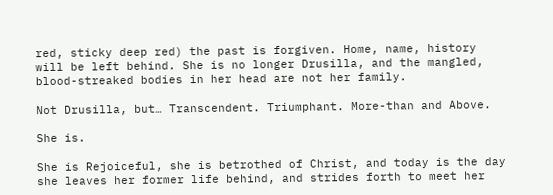red, sticky deep red) the past is forgiven. Home, name, history will be left behind. She is no longer Drusilla, and the mangled, blood-streaked bodies in her head are not her family.

Not Drusilla, but… Transcendent. Triumphant. More-than and Above.

She is.

She is Rejoiceful, she is betrothed of Christ, and today is the day she leaves her former life behind, and strides forth to meet her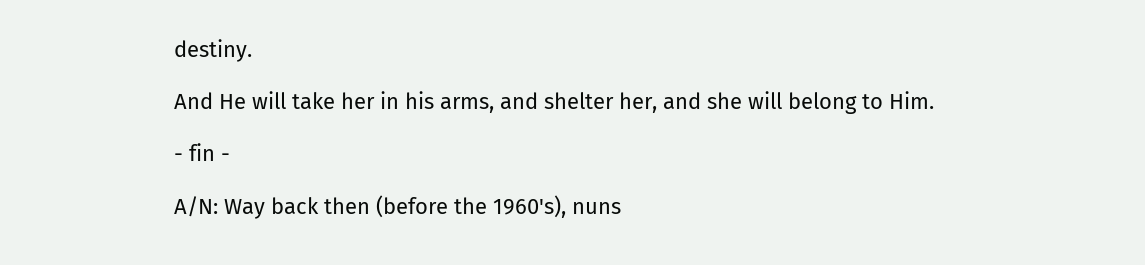destiny.

And He will take her in his arms, and shelter her, and she will belong to Him.

- fin -

A/N: Way back then (before the 1960's), nuns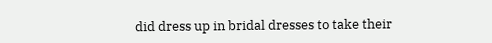did dress up in bridal dresses to take their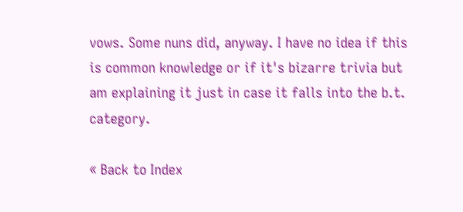vows. Some nuns did, anyway. I have no idea if this is common knowledge or if it's bizarre trivia but am explaining it just in case it falls into the b.t. category.

« Back to Index